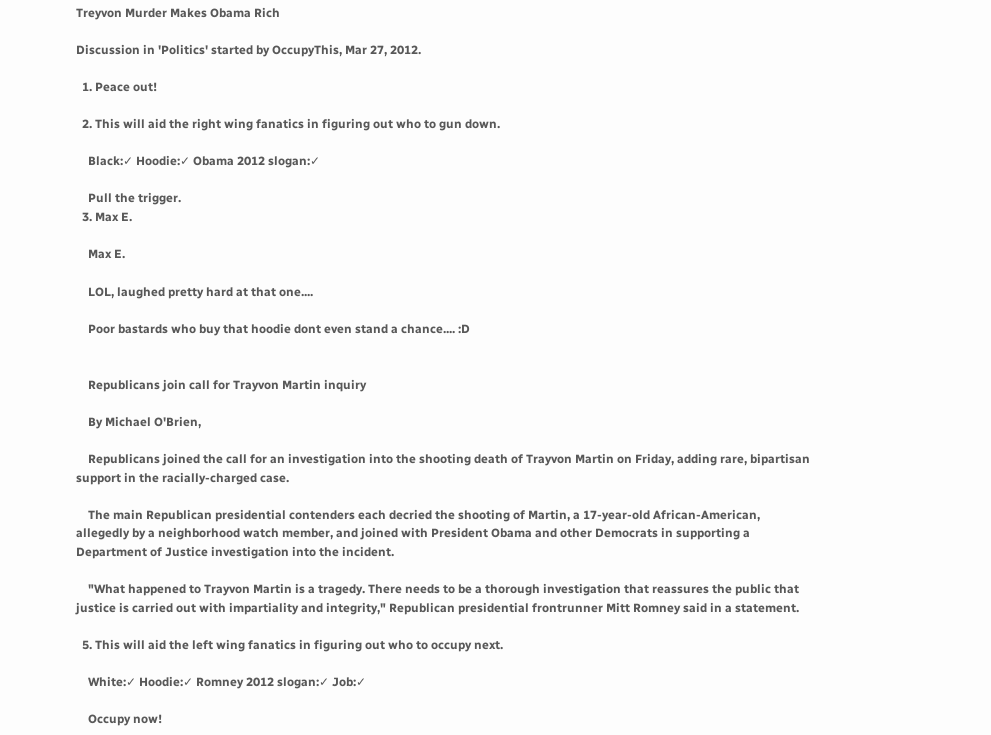Treyvon Murder Makes Obama Rich

Discussion in 'Politics' started by OccupyThis, Mar 27, 2012.

  1. Peace out!

  2. This will aid the right wing fanatics in figuring out who to gun down.

    Black:✓ Hoodie:✓ Obama 2012 slogan:✓

    Pull the trigger.
  3. Max E.

    Max E.

    LOL, laughed pretty hard at that one....

    Poor bastards who buy that hoodie dont even stand a chance.... :D


    Republicans join call for Trayvon Martin inquiry

    By Michael O'Brien,

    Republicans joined the call for an investigation into the shooting death of Trayvon Martin on Friday, adding rare, bipartisan support in the racially-charged case.

    The main Republican presidential contenders each decried the shooting of Martin, a 17-year-old African-American, allegedly by a neighborhood watch member, and joined with President Obama and other Democrats in supporting a Department of Justice investigation into the incident.

    "What happened to Trayvon Martin is a tragedy. There needs to be a thorough investigation that reassures the public that justice is carried out with impartiality and integrity," Republican presidential frontrunner Mitt Romney said in a statement.

  5. This will aid the left wing fanatics in figuring out who to occupy next.

    White:✓ Hoodie:✓ Romney 2012 slogan:✓ Job:✓

    Occupy now!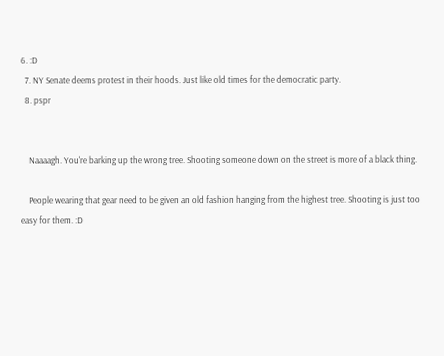6. :D
  7. NY Senate deems protest in their hoods. Just like old times for the democratic party.
  8. pspr


    Naaaagh. You're barking up the wrong tree. Shooting someone down on the street is more of a black thing.

    People wearing that gear need to be given an old fashion hanging from the highest tree. Shooting is just too easy for them. :D